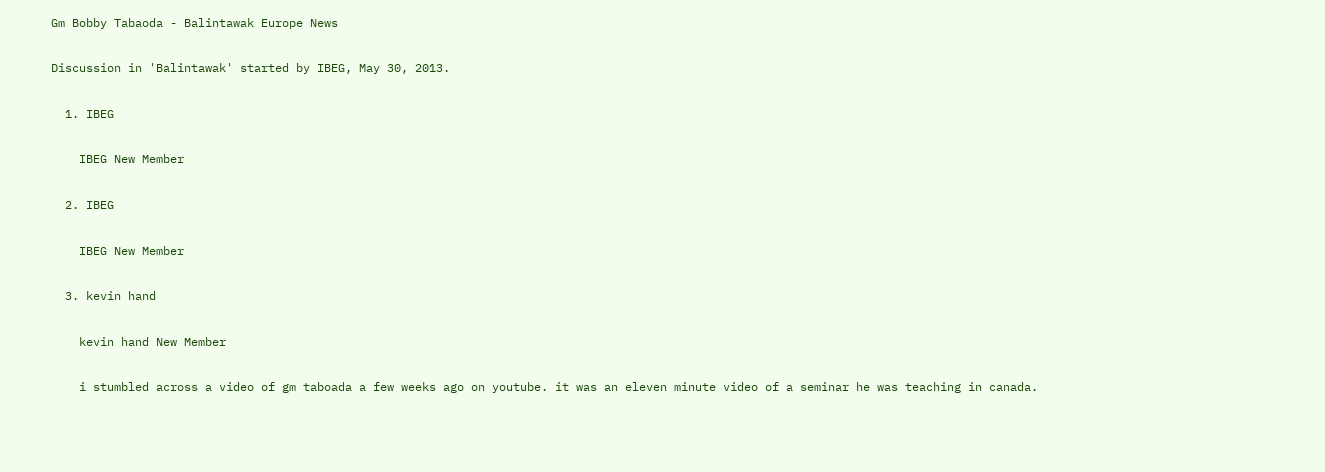Gm Bobby Tabaoda - Balintawak Europe News

Discussion in 'Balintawak' started by IBEG, May 30, 2013.

  1. IBEG

    IBEG New Member

  2. IBEG

    IBEG New Member

  3. kevin hand

    kevin hand New Member

    i stumbled across a video of gm taboada a few weeks ago on youtube. it was an eleven minute video of a seminar he was teaching in canada.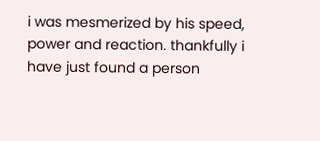i was mesmerized by his speed, power and reaction. thankfully i have just found a person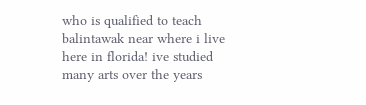who is qualified to teach balintawak near where i live here in florida! ive studied many arts over the years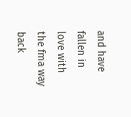and have fallen in love with the fma way back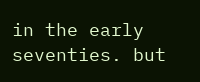in the early seventies. but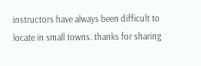instructors have always been difficult to locate in small towns. thanks for sharing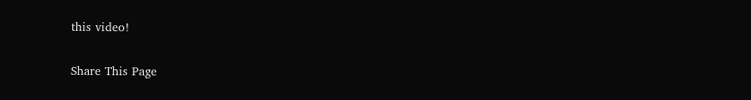this video!

Share This Page